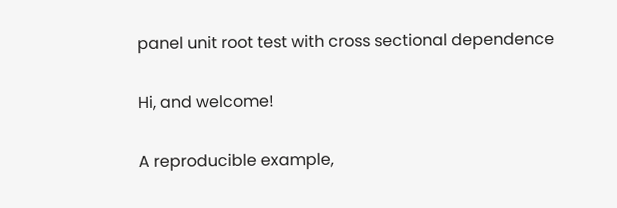panel unit root test with cross sectional dependence

Hi, and welcome!

A reproducible example,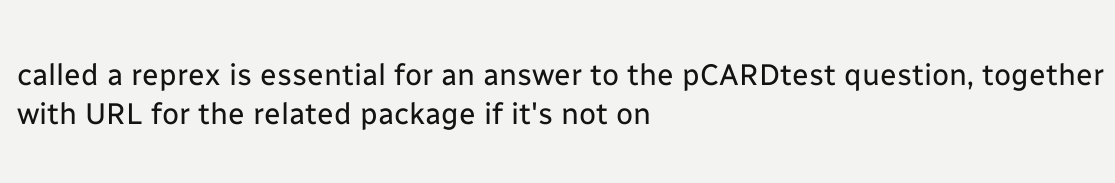called a reprex is essential for an answer to the pCARDtest question, together with URL for the related package if it's not on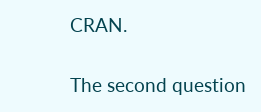CRAN.

The second question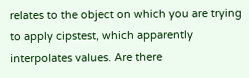relates to the object on which you are trying to apply cipstest, which apparently interpolates values. Are there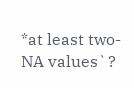*at least two-NA values`?